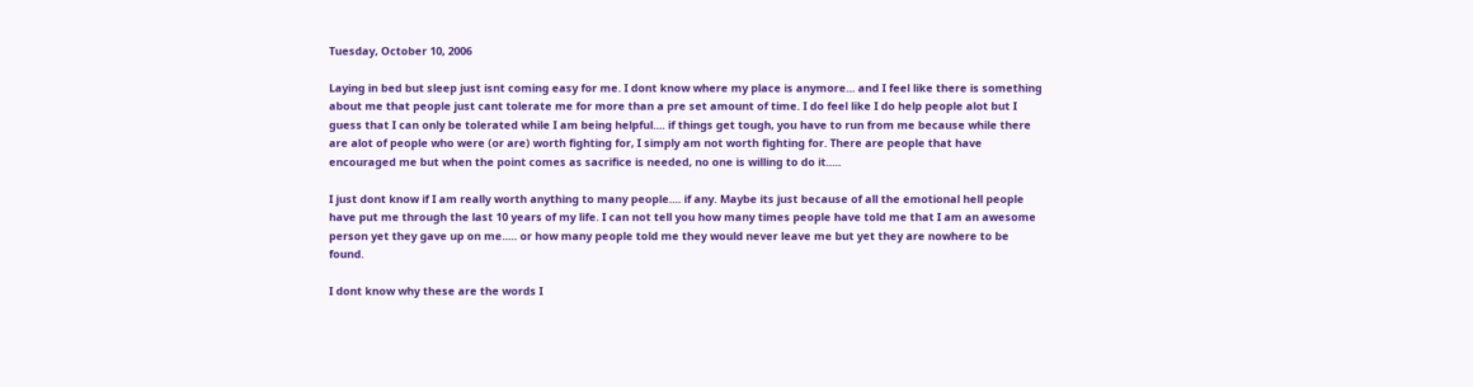Tuesday, October 10, 2006

Laying in bed but sleep just isnt coming easy for me. I dont know where my place is anymore... and I feel like there is something about me that people just cant tolerate me for more than a pre set amount of time. I do feel like I do help people alot but I guess that I can only be tolerated while I am being helpful.... if things get tough, you have to run from me because while there are alot of people who were (or are) worth fighting for, I simply am not worth fighting for. There are people that have encouraged me but when the point comes as sacrifice is needed, no one is willing to do it.....

I just dont know if I am really worth anything to many people.... if any. Maybe its just because of all the emotional hell people have put me through the last 10 years of my life. I can not tell you how many times people have told me that I am an awesome person yet they gave up on me..... or how many people told me they would never leave me but yet they are nowhere to be found.

I dont know why these are the words I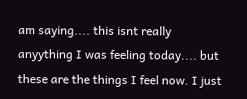am saying.... this isnt really anyything I was feeling today.... but these are the things I feel now. I just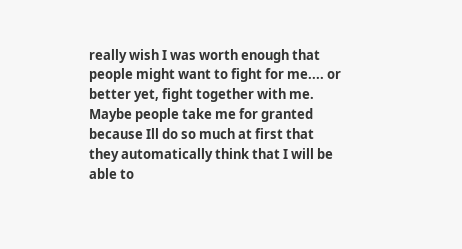really wish I was worth enough that people might want to fight for me.... or better yet, fight together with me. Maybe people take me for granted because Ill do so much at first that they automatically think that I will be able to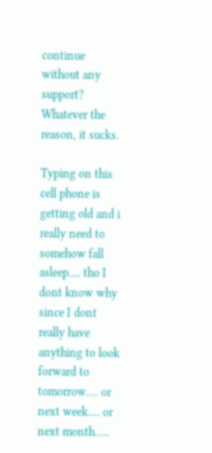continue without any support? Whatever the reason, it sucks.

Typing on this cell phone is getting old and i really need to somehow fall asleep.... tho I dont know why since I dont really have anything to look forward to tomorrow.... or next week.... or next month.....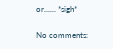or...... *sigh*

No comments: